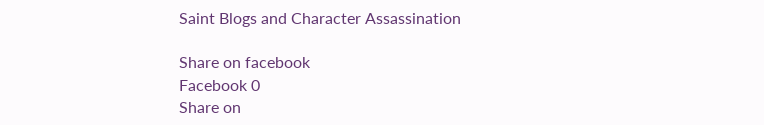Saint Blogs and Character Assassination

Share on facebook
Facebook 0
Share on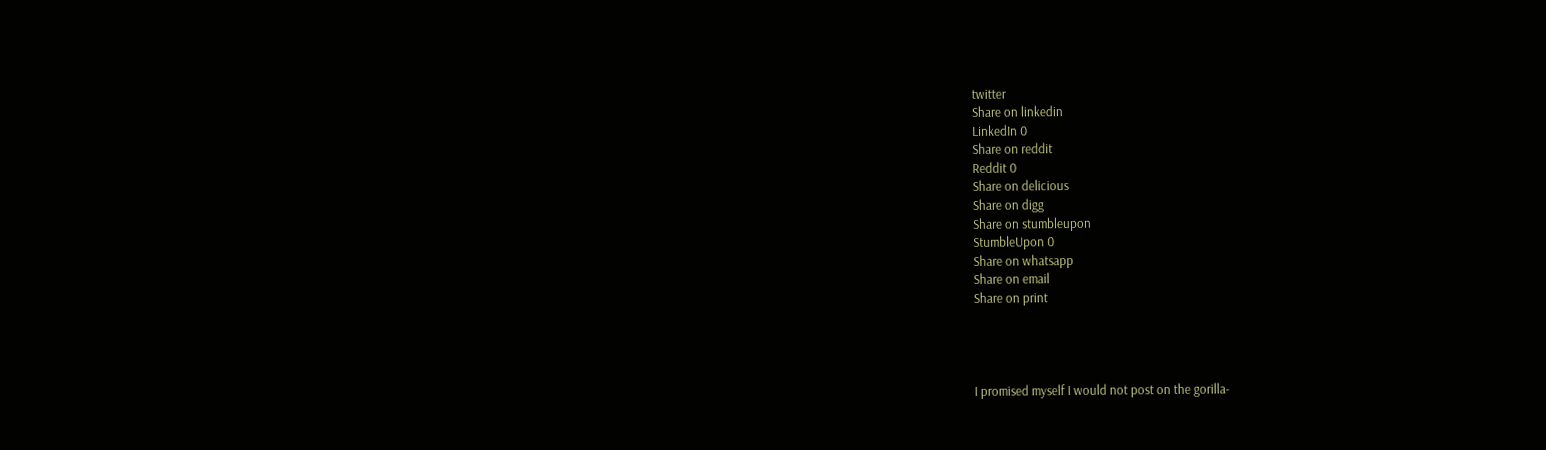twitter
Share on linkedin
LinkedIn 0
Share on reddit
Reddit 0
Share on delicious
Share on digg
Share on stumbleupon
StumbleUpon 0
Share on whatsapp
Share on email
Share on print




I promised myself I would not post on the gorilla-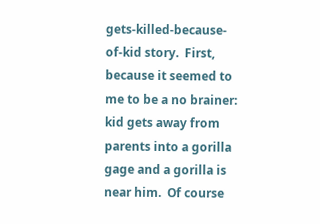gets-killed-because-of-kid story.  First, because it seemed to me to be a no brainer:  kid gets away from parents into a gorilla gage and a gorilla is near him.  Of course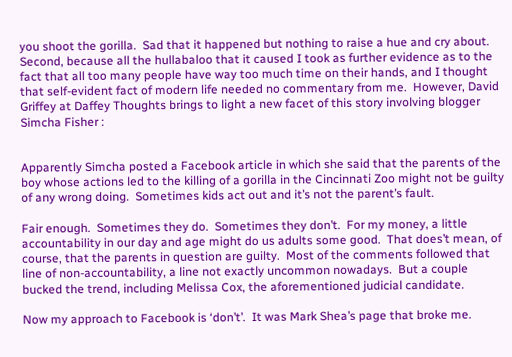you shoot the gorilla.  Sad that it happened but nothing to raise a hue and cry about.  Second, because all the hullabaloo that it caused I took as further evidence as to the fact that all too many people have way too much time on their hands, and I thought that self-evident fact of modern life needed no commentary from me.  However, David Griffey at Daffey Thoughts brings to light a new facet of this story involving blogger Simcha Fisher :


Apparently Simcha posted a Facebook article in which she said that the parents of the boy whose actions led to the killing of a gorilla in the Cincinnati Zoo might not be guilty of any wrong doing.  Sometimes kids act out and it’s not the parent’s fault.

Fair enough.  Sometimes they do.  Sometimes they don’t.  For my money, a little accountability in our day and age might do us adults some good.  That does’t mean, of course, that the parents in question are guilty.  Most of the comments followed that line of non-accountability, a line not exactly uncommon nowadays.  But a couple bucked the trend, including Melissa Cox, the aforementioned judicial candidate.

Now my approach to Facebook is ‘don’t’.  It was Mark Shea’s page that broke me.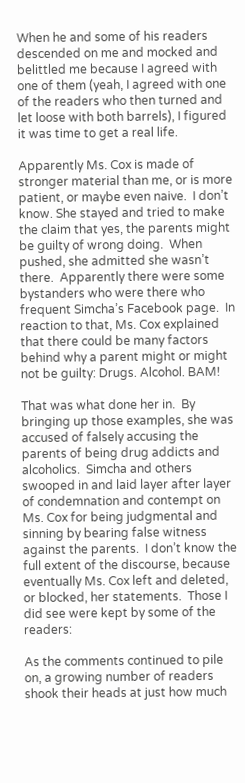When he and some of his readers descended on me and mocked and belittled me because I agreed with one of them (yeah, I agreed with one of the readers who then turned and let loose with both barrels), I figured it was time to get a real life.

Apparently Ms. Cox is made of stronger material than me, or is more patient, or maybe even naive.  I don’t know. She stayed and tried to make the claim that yes, the parents might be guilty of wrong doing.  When pushed, she admitted she wasn’t there.  Apparently there were some bystanders who were there who frequent Simcha’s Facebook page.  In reaction to that, Ms. Cox explained that there could be many factors behind why a parent might or might not be guilty: Drugs. Alcohol. BAM!

That was what done her in.  By bringing up those examples, she was accused of falsely accusing the parents of being drug addicts and alcoholics.  Simcha and others swooped in and laid layer after layer of condemnation and contempt on Ms. Cox for being judgmental and sinning by bearing false witness against the parents.  I don’t know the full extent of the discourse, because eventually Ms. Cox left and deleted, or blocked, her statements.  Those I did see were kept by some of the readers:

As the comments continued to pile on, a growing number of readers shook their heads at just how much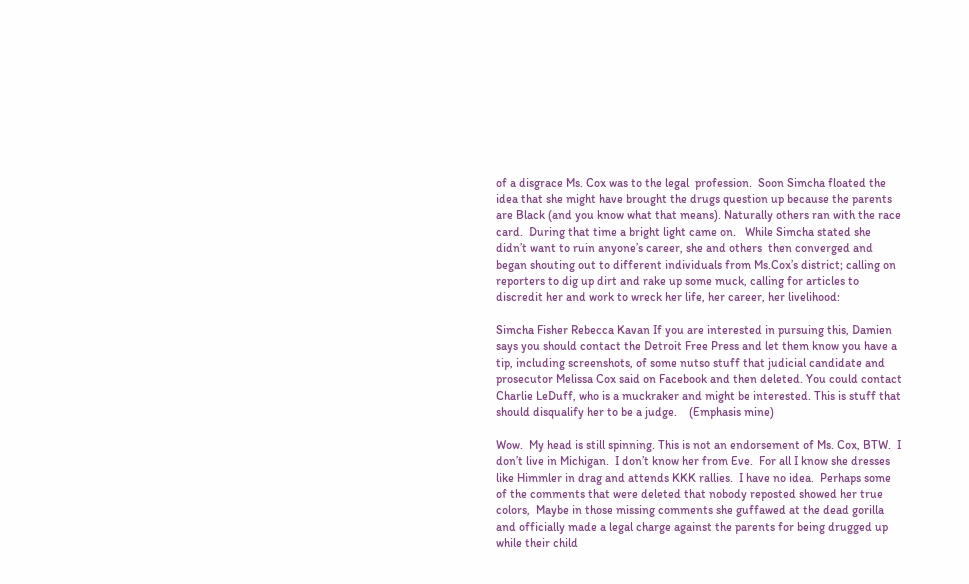of a disgrace Ms. Cox was to the legal  profession.  Soon Simcha floated the idea that she might have brought the drugs question up because the parents are Black (and you know what that means). Naturally others ran with the race card.  During that time a bright light came on.   While Simcha stated she didn’t want to ruin anyone’s career, she and others  then converged and began shouting out to different individuals from Ms.Cox’s district; calling on reporters to dig up dirt and rake up some muck, calling for articles to discredit her and work to wreck her life, her career, her livelihood:

Simcha Fisher Rebecca Kavan If you are interested in pursuing this, Damien says you should contact the Detroit Free Press and let them know you have a tip, including screenshots, of some nutso stuff that judicial candidate and prosecutor Melissa Cox said on Facebook and then deleted. You could contact Charlie LeDuff, who is a muckraker and might be interested. This is stuff that should disqualify her to be a judge.    (Emphasis mine)

Wow.  My head is still spinning. This is not an endorsement of Ms. Cox, BTW.  I don’t live in Michigan.  I don’t know her from Eve.  For all I know she dresses like Himmler in drag and attends KKK rallies.  I have no idea.  Perhaps some of the comments that were deleted that nobody reposted showed her true colors,  Maybe in those missing comments she guffawed at the dead gorilla and officially made a legal charge against the parents for being drugged up while their child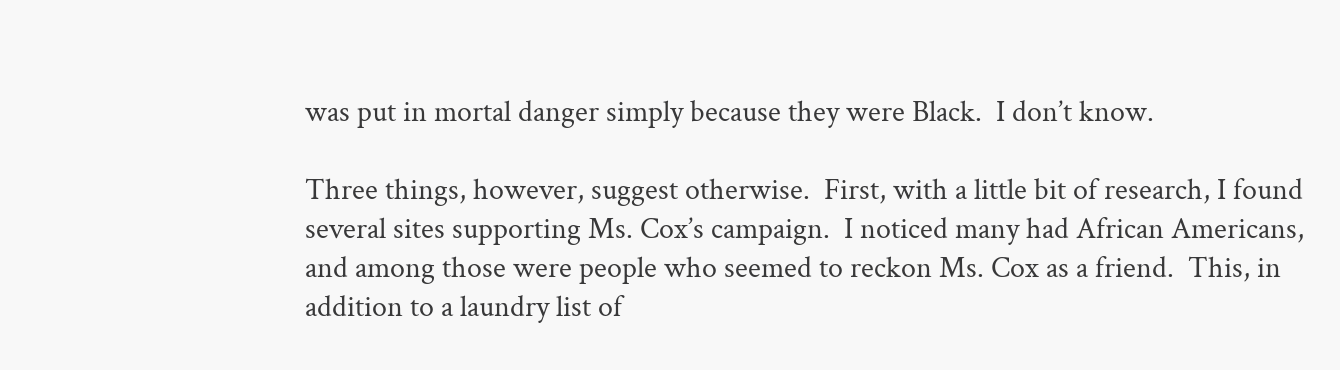was put in mortal danger simply because they were Black.  I don’t know.

Three things, however, suggest otherwise.  First, with a little bit of research, I found several sites supporting Ms. Cox’s campaign.  I noticed many had African Americans, and among those were people who seemed to reckon Ms. Cox as a friend.  This, in addition to a laundry list of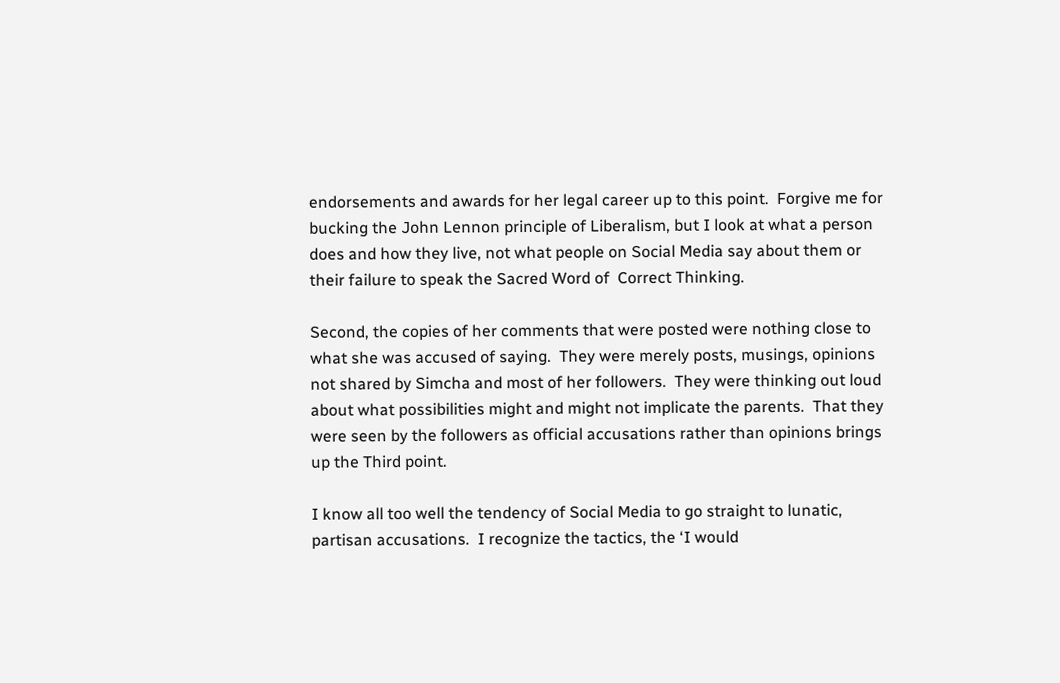endorsements and awards for her legal career up to this point.  Forgive me for bucking the John Lennon principle of Liberalism, but I look at what a person does and how they live, not what people on Social Media say about them or their failure to speak the Sacred Word of  Correct Thinking.

Second, the copies of her comments that were posted were nothing close to what she was accused of saying.  They were merely posts, musings, opinions not shared by Simcha and most of her followers.  They were thinking out loud about what possibilities might and might not implicate the parents.  That they were seen by the followers as official accusations rather than opinions brings up the Third point.

I know all too well the tendency of Social Media to go straight to lunatic, partisan accusations.  I recognize the tactics, the ‘I would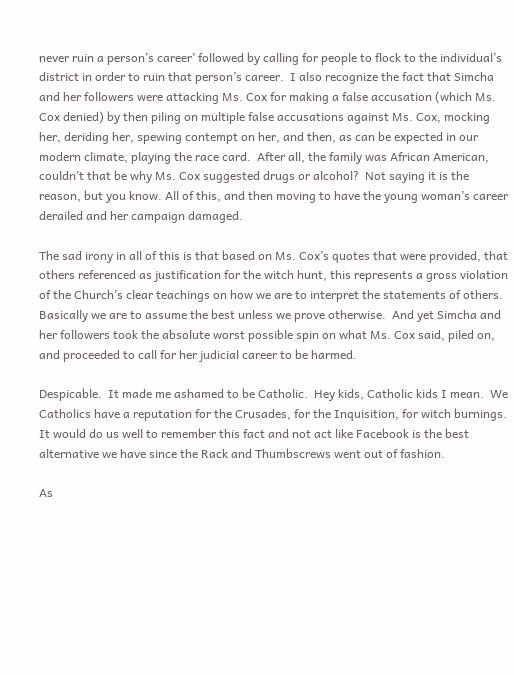never ruin a person’s career’ followed by calling for people to flock to the individual’s district in order to ruin that person’s career.  I also recognize the fact that Simcha and her followers were attacking Ms. Cox for making a false accusation (which Ms. Cox denied) by then piling on multiple false accusations against Ms. Cox, mocking her, deriding her, spewing contempt on her, and then, as can be expected in our modern climate, playing the race card.  After all, the family was African American, couldn’t that be why Ms. Cox suggested drugs or alcohol?  Not saying it is the reason, but you know. All of this, and then moving to have the young woman’s career derailed and her campaign damaged.

The sad irony in all of this is that based on Ms. Cox’s quotes that were provided, that others referenced as justification for the witch hunt, this represents a gross violation of the Church’s clear teachings on how we are to interpret the statements of others.  Basically we are to assume the best unless we prove otherwise.  And yet Simcha and her followers took the absolute worst possible spin on what Ms. Cox said, piled on, and proceeded to call for her judicial career to be harmed.

Despicable.  It made me ashamed to be Catholic.  Hey kids, Catholic kids I mean.  We Catholics have a reputation for the Crusades, for the Inquisition, for witch burnings.  It would do us well to remember this fact and not act like Facebook is the best alternative we have since the Rack and Thumbscrews went out of fashion.

As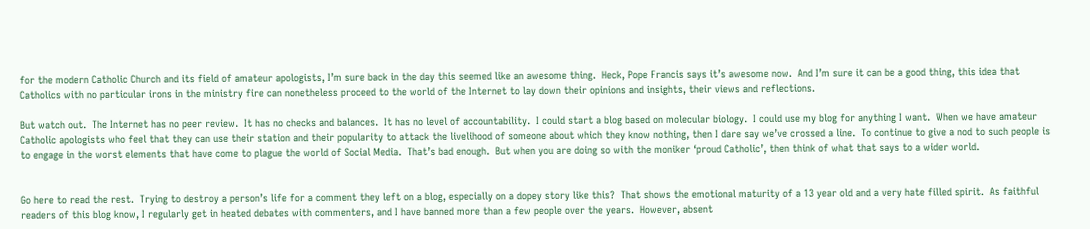for the modern Catholic Church and its field of amateur apologists, I’m sure back in the day this seemed like an awesome thing.  Heck, Pope Francis says it’s awesome now.  And I’m sure it can be a good thing, this idea that Catholics with no particular irons in the ministry fire can nonetheless proceed to the world of the Internet to lay down their opinions and insights, their views and reflections.

But watch out.  The Internet has no peer review.  It has no checks and balances.  It has no level of accountability.  I could start a blog based on molecular biology.  I could use my blog for anything I want.  When we have amateur Catholic apologists who feel that they can use their station and their popularity to attack the livelihood of someone about which they know nothing, then I dare say we’ve crossed a line.  To continue to give a nod to such people is to engage in the worst elements that have come to plague the world of Social Media.  That’s bad enough.  But when you are doing so with the moniker ‘proud Catholic’, then think of what that says to a wider world.


Go here to read the rest.  Trying to destroy a person’s life for a comment they left on a blog, especially on a dopey story like this?  That shows the emotional maturity of a 13 year old and a very hate filled spirit.  As faithful readers of this blog know, I regularly get in heated debates with commenters, and I have banned more than a few people over the years.  However, absent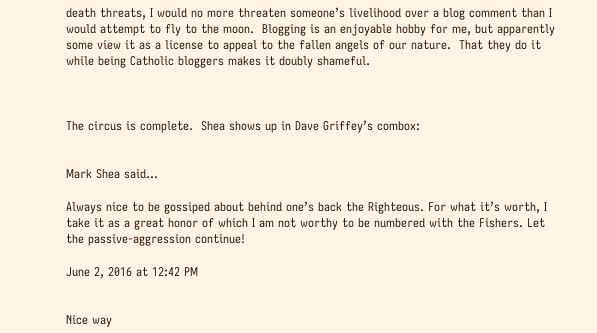death threats, I would no more threaten someone’s livelihood over a blog comment than I would attempt to fly to the moon.  Blogging is an enjoyable hobby for me, but apparently some view it as a license to appeal to the fallen angels of our nature.  That they do it while being Catholic bloggers makes it doubly shameful.



The circus is complete.  Shea shows up in Dave Griffey’s combox:


Mark Shea said…

Always nice to be gossiped about behind one’s back the Righteous. For what it’s worth, I take it as a great honor of which I am not worthy to be numbered with the Fishers. Let the passive-aggression continue!

June 2, 2016 at 12:42 PM


Nice way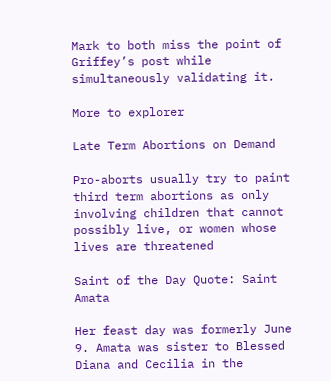Mark to both miss the point of Griffey’s post while simultaneously validating it.

More to explorer

Late Term Abortions on Demand

Pro-aborts usually try to paint third term abortions as only involving children that cannot possibly live, or women whose lives are threatened

Saint of the Day Quote: Saint Amata

Her feast day was formerly June 9. Amata was sister to Blessed Diana and Cecilia in the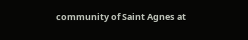community of Saint Agnes at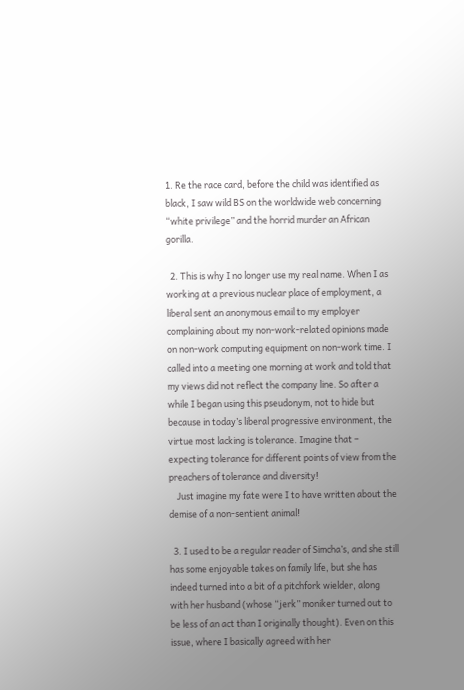1. Re the race card, before the child was identified as black, I saw wild BS on the worldwide web concerning “white privilege” and the horrid murder an African gorilla.

  2. This is why I no longer use my real name. When I as working at a previous nuclear place of employment, a liberal sent an anonymous email to my employer complaining about my non-work-related opinions made on non-work computing equipment on non-work time. I called into a meeting one morning at work and told that my views did not reflect the company line. So after a while I began using this pseudonym, not to hide but because in today’s liberal progressive environment, the virtue most lacking is tolerance. Imagine that – expecting tolerance for different points of view from the preachers of tolerance and diversity!
    Just imagine my fate were I to have written about the demise of a non-sentient animal!

  3. I used to be a regular reader of Simcha’s, and she still has some enjoyable takes on family life, but she has indeed turned into a bit of a pitchfork wielder, along with her husband (whose “jerk” moniker turned out to be less of an act than I originally thought). Even on this issue, where I basically agreed with her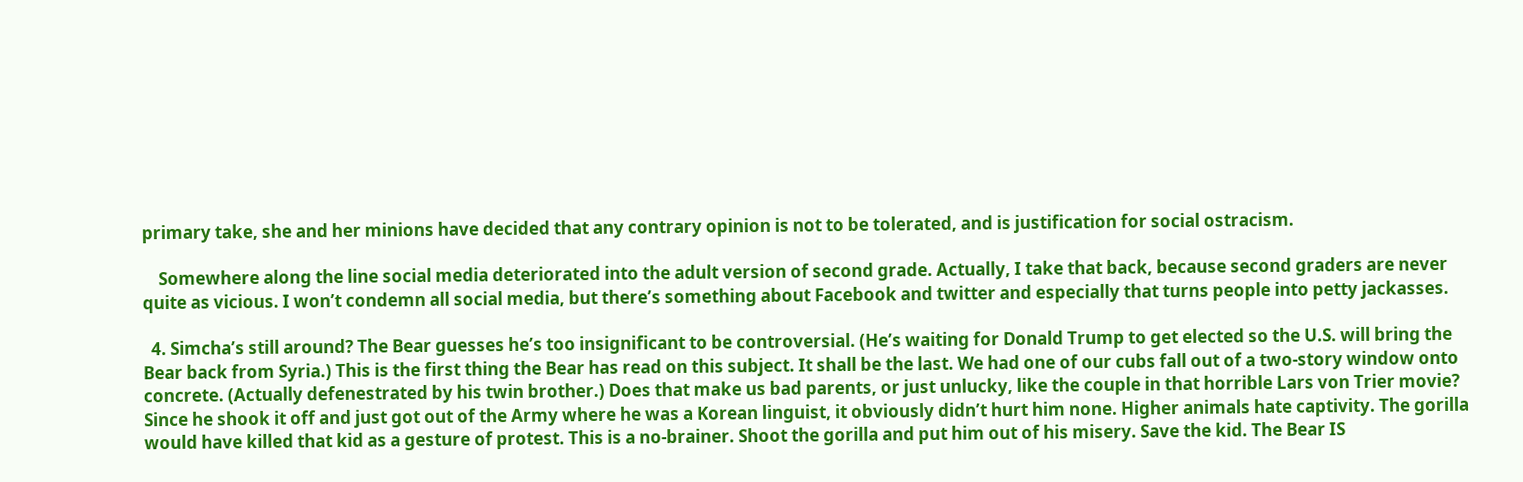primary take, she and her minions have decided that any contrary opinion is not to be tolerated, and is justification for social ostracism.

    Somewhere along the line social media deteriorated into the adult version of second grade. Actually, I take that back, because second graders are never quite as vicious. I won’t condemn all social media, but there’s something about Facebook and twitter and especially that turns people into petty jackasses.

  4. Simcha’s still around? The Bear guesses he’s too insignificant to be controversial. (He’s waiting for Donald Trump to get elected so the U.S. will bring the Bear back from Syria.) This is the first thing the Bear has read on this subject. It shall be the last. We had one of our cubs fall out of a two-story window onto concrete. (Actually defenestrated by his twin brother.) Does that make us bad parents, or just unlucky, like the couple in that horrible Lars von Trier movie? Since he shook it off and just got out of the Army where he was a Korean linguist, it obviously didn’t hurt him none. Higher animals hate captivity. The gorilla would have killed that kid as a gesture of protest. This is a no-brainer. Shoot the gorilla and put him out of his misery. Save the kid. The Bear IS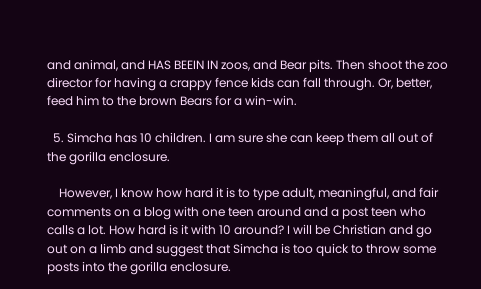and animal, and HAS BEEIN IN zoos, and Bear pits. Then shoot the zoo director for having a crappy fence kids can fall through. Or, better, feed him to the brown Bears for a win-win.

  5. Simcha has 10 children. I am sure she can keep them all out of the gorilla enclosure.

    However, I know how hard it is to type adult, meaningful, and fair comments on a blog with one teen around and a post teen who calls a lot. How hard is it with 10 around? I will be Christian and go out on a limb and suggest that Simcha is too quick to throw some posts into the gorilla enclosure.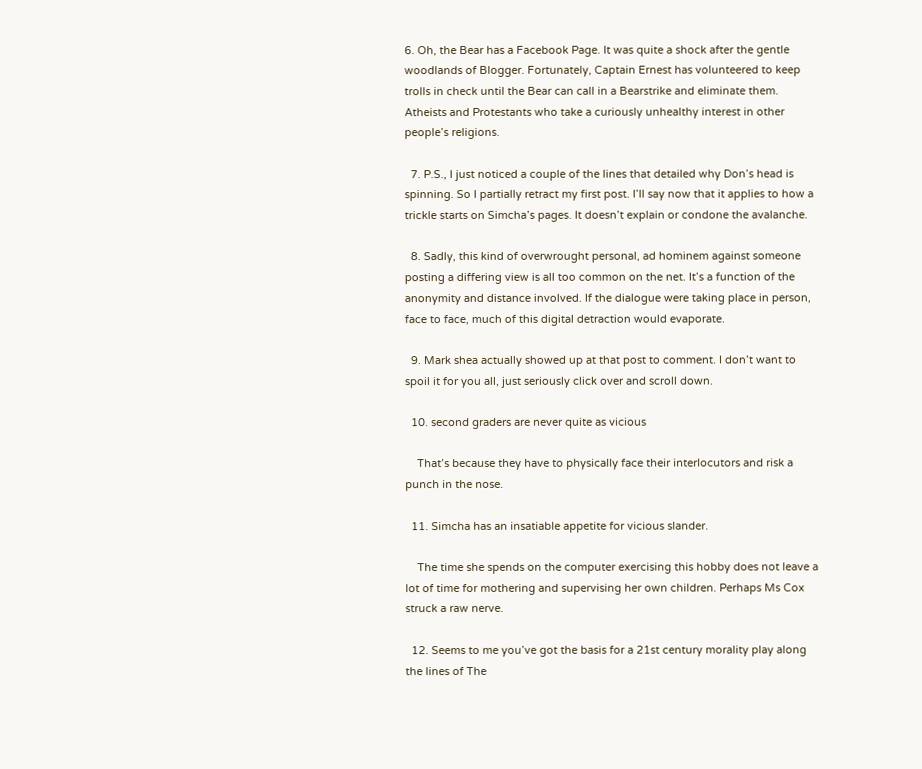6. Oh, the Bear has a Facebook Page. It was quite a shock after the gentle woodlands of Blogger. Fortunately, Captain Ernest has volunteered to keep trolls in check until the Bear can call in a Bearstrike and eliminate them. Atheists and Protestants who take a curiously unhealthy interest in other people’s religions.

  7. P.S., I just noticed a couple of the lines that detailed why Don’s head is spinning. So I partially retract my first post. I’ll say now that it applies to how a trickle starts on Simcha’s pages. It doesn’t explain or condone the avalanche.

  8. Sadly, this kind of overwrought personal, ad hominem against someone posting a differing view is all too common on the net. It’s a function of the anonymity and distance involved. If the dialogue were taking place in person, face to face, much of this digital detraction would evaporate.

  9. Mark shea actually showed up at that post to comment. I don’t want to spoil it for you all, just seriously click over and scroll down.

  10. second graders are never quite as vicious

    That’s because they have to physically face their interlocutors and risk a punch in the nose.

  11. Simcha has an insatiable appetite for vicious slander.

    The time she spends on the computer exercising this hobby does not leave a lot of time for mothering and supervising her own children. Perhaps Ms Cox struck a raw nerve.

  12. Seems to me you’ve got the basis for a 21st century morality play along the lines of The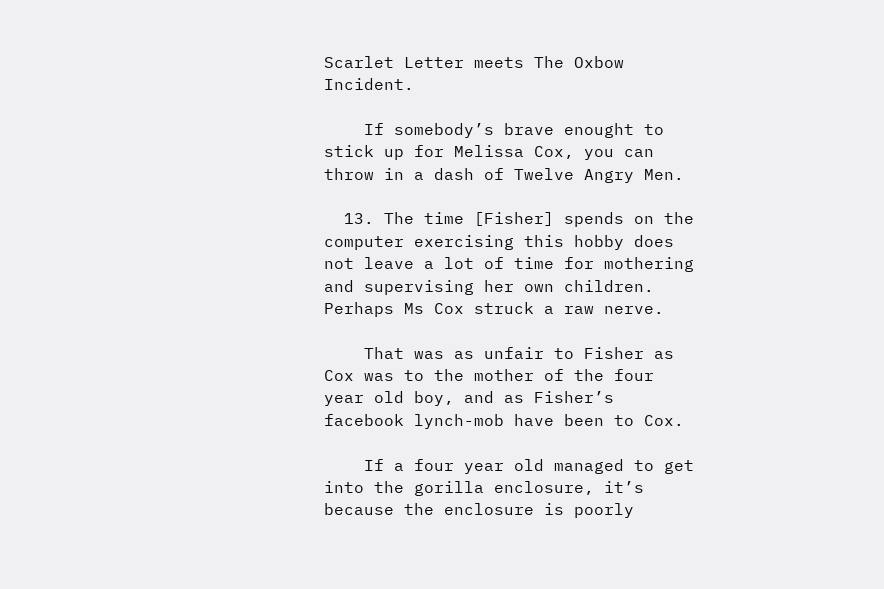Scarlet Letter meets The Oxbow Incident.

    If somebody’s brave enought to stick up for Melissa Cox, you can throw in a dash of Twelve Angry Men.

  13. The time [Fisher] spends on the computer exercising this hobby does not leave a lot of time for mothering and supervising her own children. Perhaps Ms Cox struck a raw nerve.

    That was as unfair to Fisher as Cox was to the mother of the four year old boy, and as Fisher’s facebook lynch-mob have been to Cox.

    If a four year old managed to get into the gorilla enclosure, it’s because the enclosure is poorly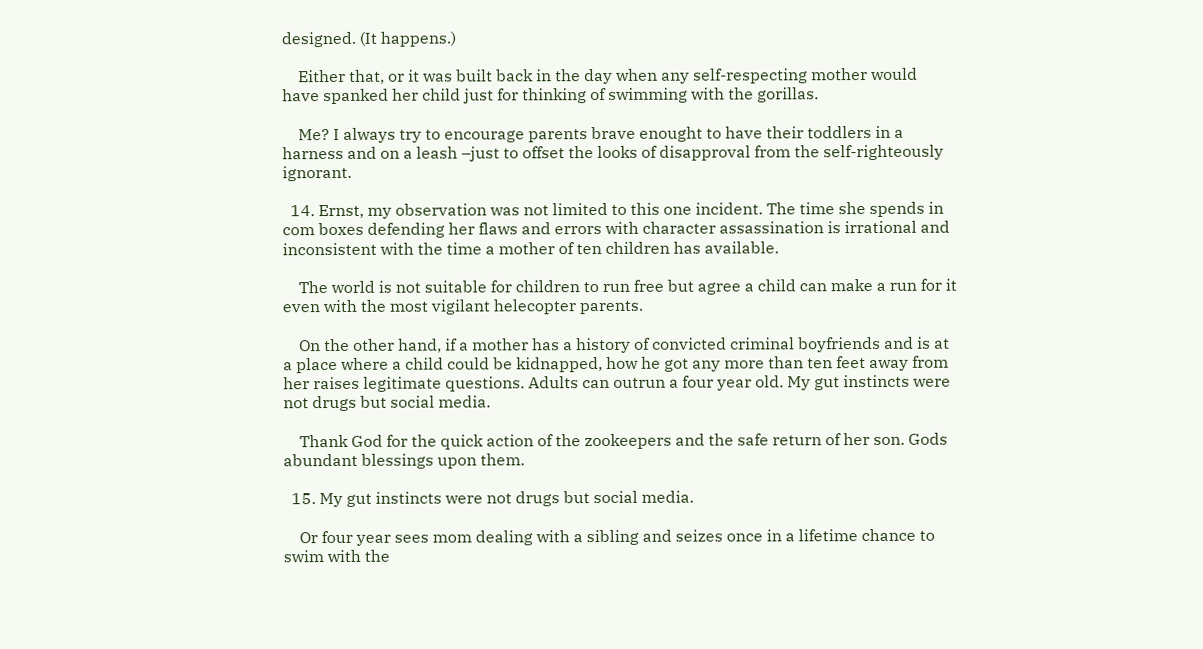designed. (It happens.)

    Either that, or it was built back in the day when any self-respecting mother would have spanked her child just for thinking of swimming with the gorillas.

    Me? I always try to encourage parents brave enought to have their toddlers in a harness and on a leash –just to offset the looks of disapproval from the self-righteously ignorant.

  14. Ernst, my observation was not limited to this one incident. The time she spends in com boxes defending her flaws and errors with character assassination is irrational and inconsistent with the time a mother of ten children has available.

    The world is not suitable for children to run free but agree a child can make a run for it even with the most vigilant helecopter parents.

    On the other hand, if a mother has a history of convicted criminal boyfriends and is at a place where a child could be kidnapped, how he got any more than ten feet away from her raises legitimate questions. Adults can outrun a four year old. My gut instincts were not drugs but social media.

    Thank God for the quick action of the zookeepers and the safe return of her son. Gods abundant blessings upon them.

  15. My gut instincts were not drugs but social media.

    Or four year sees mom dealing with a sibling and seizes once in a lifetime chance to swim with the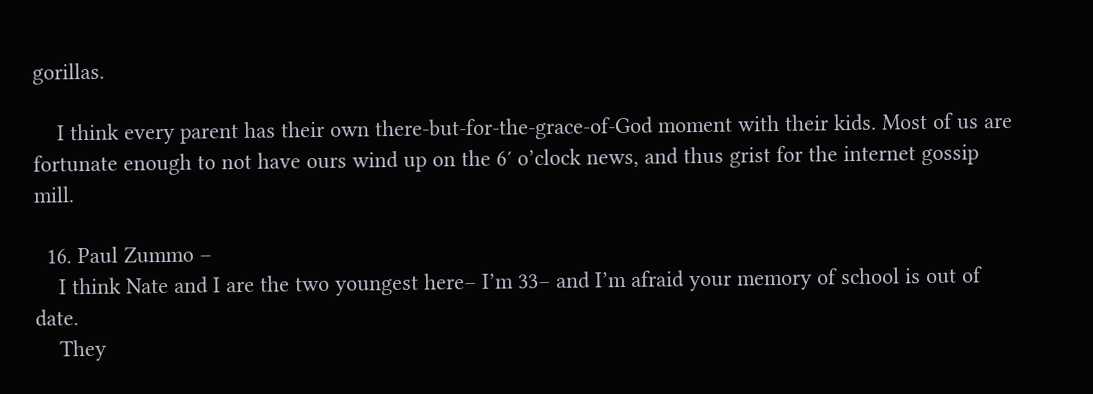gorillas.

    I think every parent has their own there-but-for-the-grace-of-God moment with their kids. Most of us are fortunate enough to not have ours wind up on the 6′ o’clock news, and thus grist for the internet gossip mill.

  16. Paul Zummo –
    I think Nate and I are the two youngest here– I’m 33– and I’m afraid your memory of school is out of date.
    They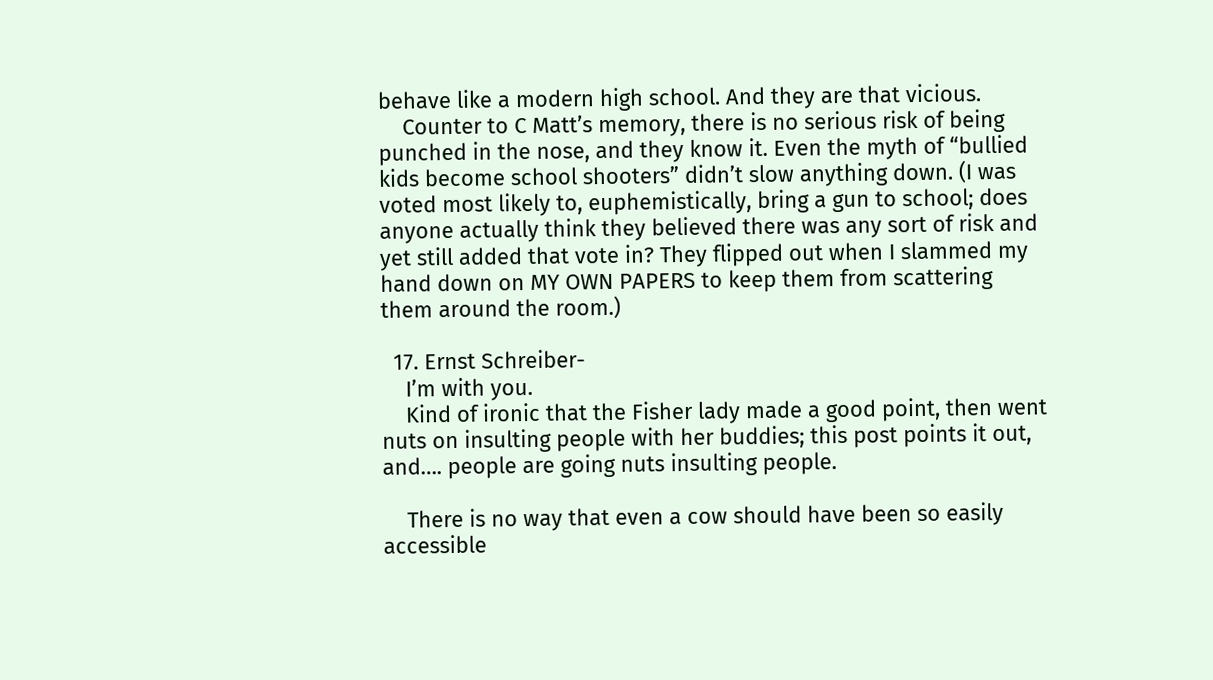behave like a modern high school. And they are that vicious.
    Counter to C Matt’s memory, there is no serious risk of being punched in the nose, and they know it. Even the myth of “bullied kids become school shooters” didn’t slow anything down. (I was voted most likely to, euphemistically, bring a gun to school; does anyone actually think they believed there was any sort of risk and yet still added that vote in? They flipped out when I slammed my hand down on MY OWN PAPERS to keep them from scattering them around the room.)

  17. Ernst Schreiber-
    I’m with you.
    Kind of ironic that the Fisher lady made a good point, then went nuts on insulting people with her buddies; this post points it out, and…. people are going nuts insulting people.

    There is no way that even a cow should have been so easily accessible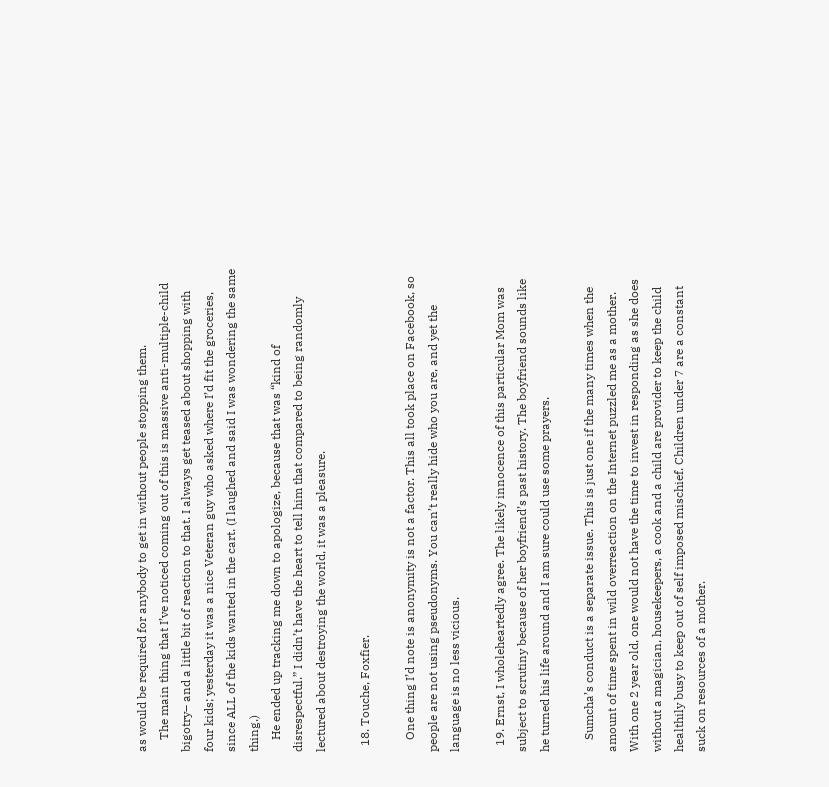as would be required for anybody to get in without people stopping them.
    The main thing that I’ve noticed coming out of this is massive anti-multiple-child bigotry– and a little bit of reaction to that. I always get teased about shopping with four kids; yesterday it was a nice Veteran guy who asked where I’d fit the groceries, since ALL of the kids wanted in the cart. (I laughed and said I was wondering the same thing.)
    He ended up tracking me down to apologize, because that was “kind of disrespectful.” I didn’t have the heart to tell him that compared to being randomly lectured about destroying the world, it was a pleasure.

  18. Touche, Foxfier.

    One thing I’d note is anonymity is not a factor. This all took place on Facebook, so people are not using pseudonyms. You can’t really hide who you are, and yet the language is no less vicious.

  19. Ernst, I wholeheartedly agree. The likely innocence of this particular Mom was subject to scrutiny because of her boyfriend’s past history. The boyfriend sounds like he turned his life around and I am sure could use some prayers.

    Sumcha’s conduct is a separate issue. This is just one if the many times when the amount of time spent in wild overreaction on the Internet puzzled me as a mother. With one 2 year old, one would not have the time to invest in responding as she does without a magician, housekeepers, a cook and a child are provider to keep the child healthily busy to keep out of self imposed mischief. Children under 7 are a constant suck on resources of a mother.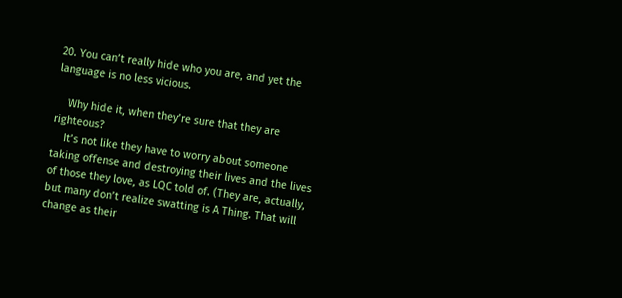20. You can’t really hide who you are, and yet the language is no less vicious.

    Why hide it, when they’re sure that they are righteous?
    It’s not like they have to worry about someone taking offense and destroying their lives and the lives of those they love, as LQC told of. (They are, actually, but many don’t realize swatting is A Thing. That will change as their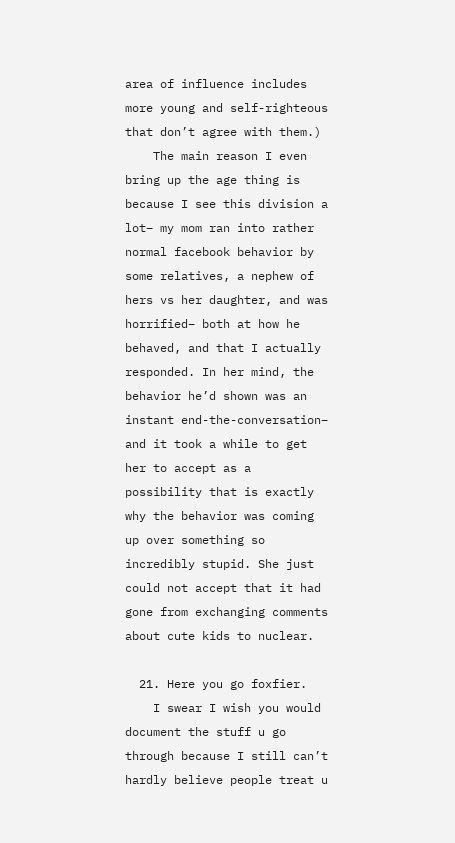area of influence includes more young and self-righteous that don’t agree with them.)
    The main reason I even bring up the age thing is because I see this division a lot– my mom ran into rather normal facebook behavior by some relatives, a nephew of hers vs her daughter, and was horrified– both at how he behaved, and that I actually responded. In her mind, the behavior he’d shown was an instant end-the-conversation– and it took a while to get her to accept as a possibility that is exactly why the behavior was coming up over something so incredibly stupid. She just could not accept that it had gone from exchanging comments about cute kids to nuclear.

  21. Here you go foxfier.
    I swear I wish you would document the stuff u go through because I still can’t hardly believe people treat u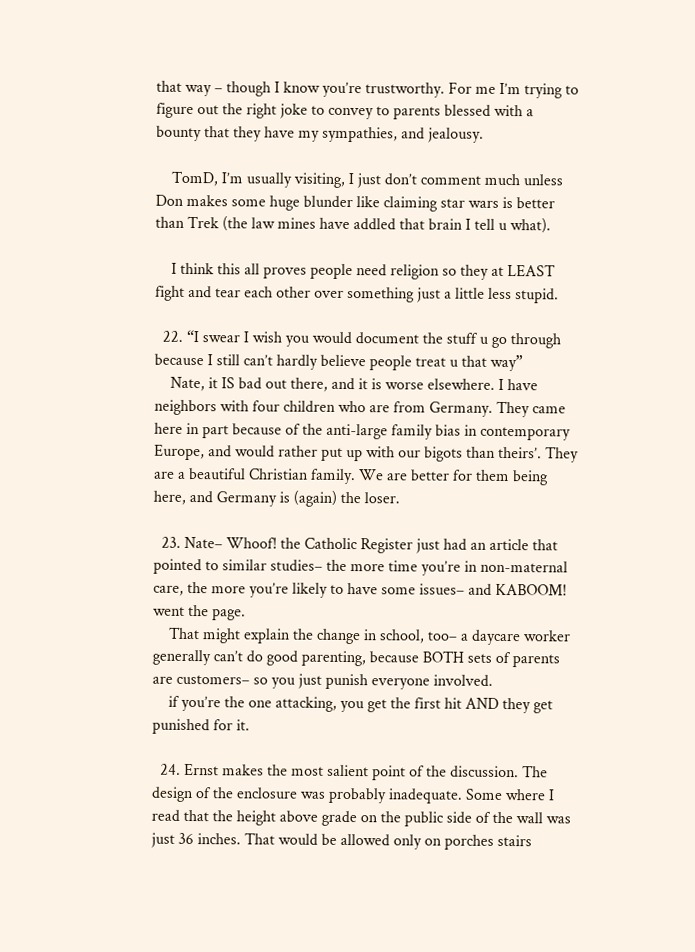that way – though I know you’re trustworthy. For me I’m trying to figure out the right joke to convey to parents blessed with a bounty that they have my sympathies, and jealousy.

    TomD, I’m usually visiting, I just don’t comment much unless Don makes some huge blunder like claiming star wars is better than Trek (the law mines have addled that brain I tell u what).

    I think this all proves people need religion so they at LEAST fight and tear each other over something just a little less stupid.

  22. “I swear I wish you would document the stuff u go through because I still can’t hardly believe people treat u that way”
    Nate, it IS bad out there, and it is worse elsewhere. I have neighbors with four children who are from Germany. They came here in part because of the anti-large family bias in contemporary Europe, and would rather put up with our bigots than theirs’. They are a beautiful Christian family. We are better for them being here, and Germany is (again) the loser.

  23. Nate– Whoof! the Catholic Register just had an article that pointed to similar studies– the more time you’re in non-maternal care, the more you’re likely to have some issues– and KABOOM! went the page.
    That might explain the change in school, too– a daycare worker generally can’t do good parenting, because BOTH sets of parents are customers– so you just punish everyone involved.
    if you’re the one attacking, you get the first hit AND they get punished for it.

  24. Ernst makes the most salient point of the discussion. The design of the enclosure was probably inadequate. Some where I read that the height above grade on the public side of the wall was just 36 inches. That would be allowed only on porches stairs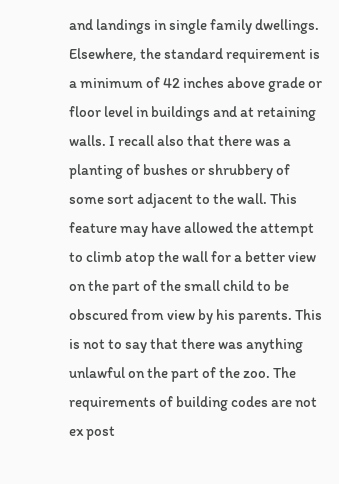and landings in single family dwellings. Elsewhere, the standard requirement is a minimum of 42 inches above grade or floor level in buildings and at retaining walls. I recall also that there was a planting of bushes or shrubbery of some sort adjacent to the wall. This feature may have allowed the attempt to climb atop the wall for a better view on the part of the small child to be obscured from view by his parents. This is not to say that there was anything unlawful on the part of the zoo. The requirements of building codes are not ex post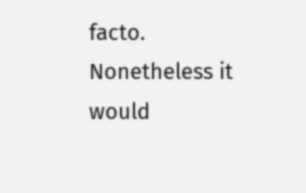facto. Nonetheless it would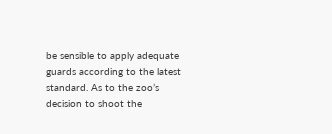be sensible to apply adequate guards according to the latest standard. As to the zoo’s decision to shoot the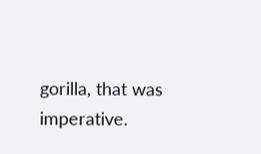gorilla, that was imperative.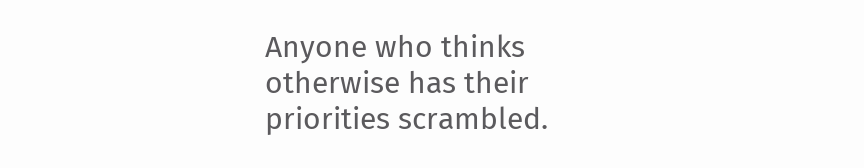Anyone who thinks otherwise has their priorities scrambled.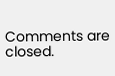Comments are closed.